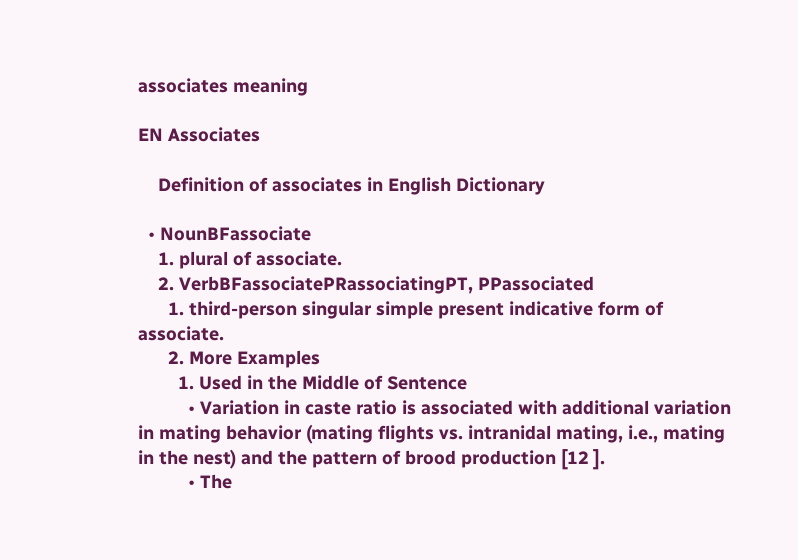associates meaning

EN Associates

    Definition of associates in English Dictionary

  • NounBFassociate
    1. plural of associate.
    2. VerbBFassociatePRassociatingPT, PPassociated
      1. third-person singular simple present indicative form of associate.
      2. More Examples
        1. Used in the Middle of Sentence
          • Variation in caste ratio is associated with additional variation in mating behavior (mating flights vs. intranidal mating, i.e., mating in the nest) and the pattern of brood production [12 ].
          • The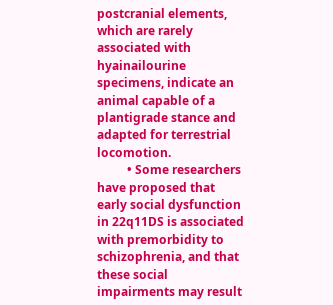postcranial elements, which are rarely associated with hyainailourine specimens, indicate an animal capable of a plantigrade stance and adapted for terrestrial locomotion.
          • Some researchers have proposed that early social dysfunction in 22q11DS is associated with premorbidity to schizophrenia, and that these social impairments may result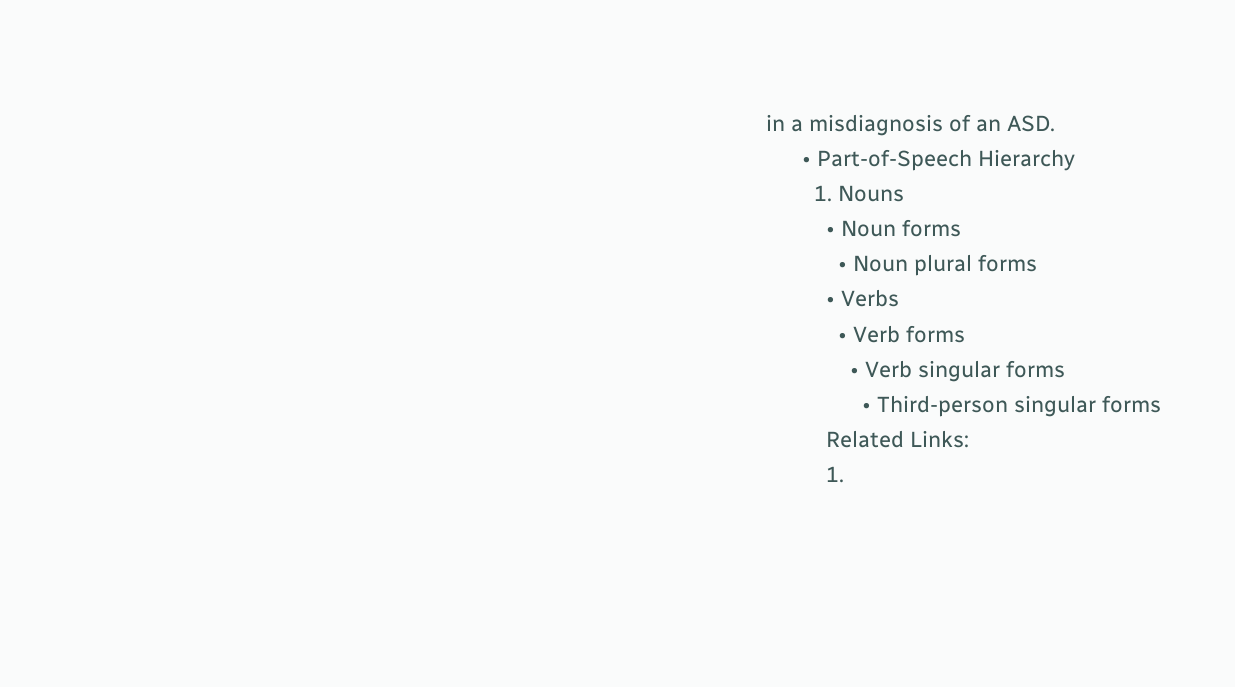in a misdiagnosis of an ASD.
      • Part-of-Speech Hierarchy
        1. Nouns
          • Noun forms
            • Noun plural forms
          • Verbs
            • Verb forms
              • Verb singular forms
                • Third-person singular forms
          Related Links:
          1.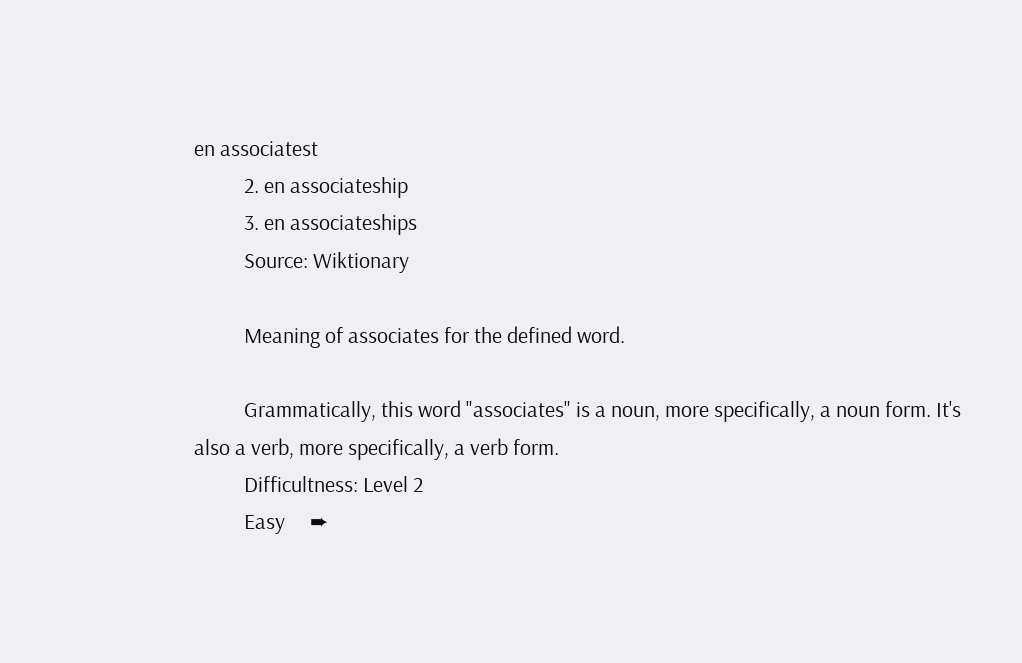en associatest
          2. en associateship
          3. en associateships
          Source: Wiktionary

          Meaning of associates for the defined word.

          Grammatically, this word "associates" is a noun, more specifically, a noun form. It's also a verb, more specifically, a verb form.
          Difficultness: Level 2
          Easy     ➨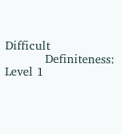Difficult
          Definiteness: Level 1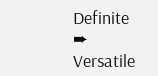Definite    ➨     Versatile